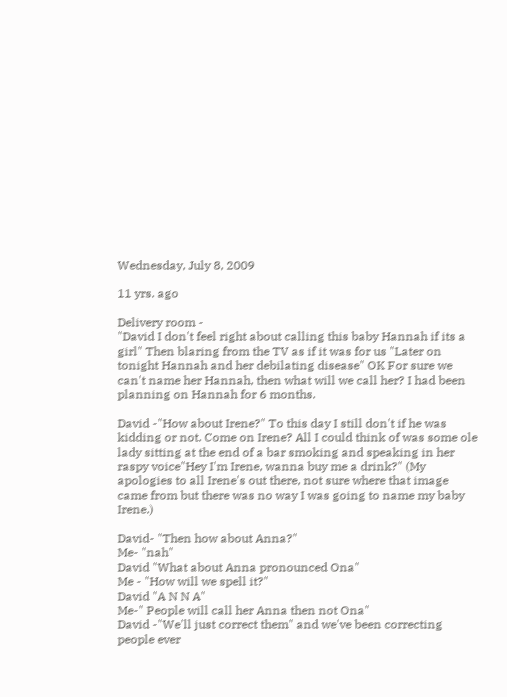Wednesday, July 8, 2009

11 yrs. ago

Delivery room -
"David I don't feel right about calling this baby Hannah if its a girl" Then blaring from the TV as if it was for us "Later on tonight Hannah and her debilating disease" OK For sure we can't name her Hannah, then what will we call her? I had been planning on Hannah for 6 months.

David -"How about Irene?" To this day I still don't if he was kidding or not. Come on Irene? All I could think of was some ole lady sitting at the end of a bar smoking and speaking in her raspy voice"Hey I'm Irene, wanna buy me a drink?" (My apologies to all Irene's out there, not sure where that image came from but there was no way I was going to name my baby Irene.)

David- "Then how about Anna?"
Me- "nah"
David "What about Anna pronounced Ona"
Me - "How will we spell it?"
David "A N N A"
Me-" People will call her Anna then not Ona"
David -"We'll just correct them" and we've been correcting people ever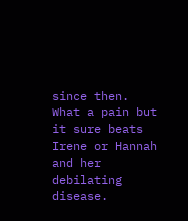since then. What a pain but it sure beats Irene or Hannah and her debilating disease.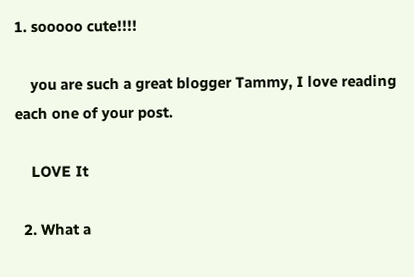1. sooooo cute!!!!

    you are such a great blogger Tammy, I love reading each one of your post.

    LOVE It

  2. What a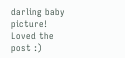darling baby picture! Loved the post :)